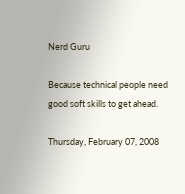Nerd Guru

Because technical people need good soft skills to get ahead.

Thursday, February 07, 2008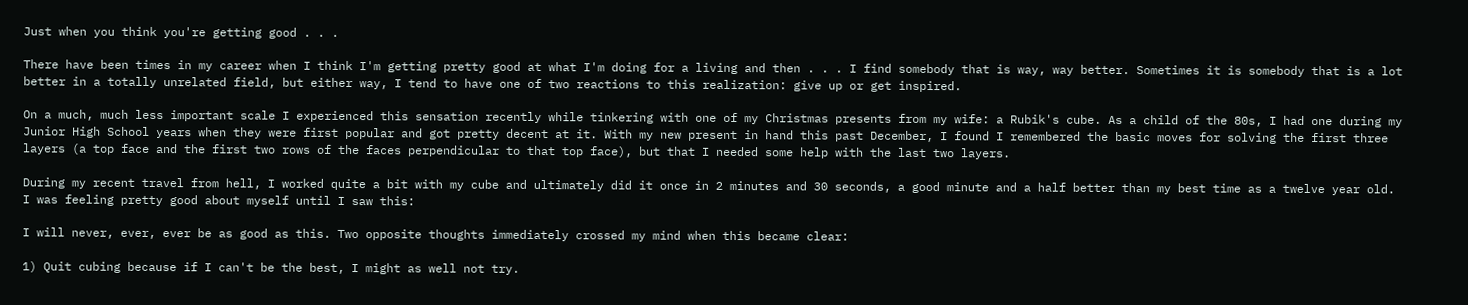Just when you think you're getting good . . .

There have been times in my career when I think I'm getting pretty good at what I'm doing for a living and then . . . I find somebody that is way, way better. Sometimes it is somebody that is a lot better in a totally unrelated field, but either way, I tend to have one of two reactions to this realization: give up or get inspired.

On a much, much less important scale I experienced this sensation recently while tinkering with one of my Christmas presents from my wife: a Rubik's cube. As a child of the 80s, I had one during my Junior High School years when they were first popular and got pretty decent at it. With my new present in hand this past December, I found I remembered the basic moves for solving the first three layers (a top face and the first two rows of the faces perpendicular to that top face), but that I needed some help with the last two layers.

During my recent travel from hell, I worked quite a bit with my cube and ultimately did it once in 2 minutes and 30 seconds, a good minute and a half better than my best time as a twelve year old. I was feeling pretty good about myself until I saw this:

I will never, ever, ever be as good as this. Two opposite thoughts immediately crossed my mind when this became clear:

1) Quit cubing because if I can't be the best, I might as well not try.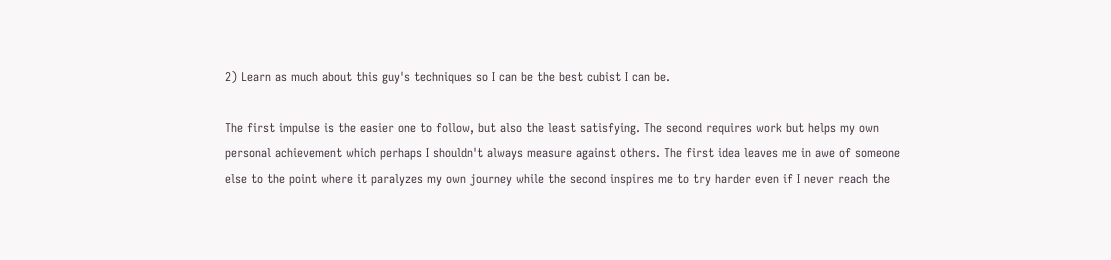2) Learn as much about this guy's techniques so I can be the best cubist I can be.

The first impulse is the easier one to follow, but also the least satisfying. The second requires work but helps my own personal achievement which perhaps I shouldn't always measure against others. The first idea leaves me in awe of someone else to the point where it paralyzes my own journey while the second inspires me to try harder even if I never reach the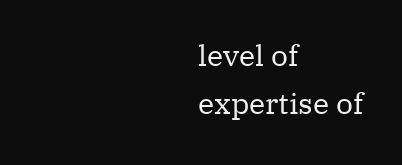level of expertise of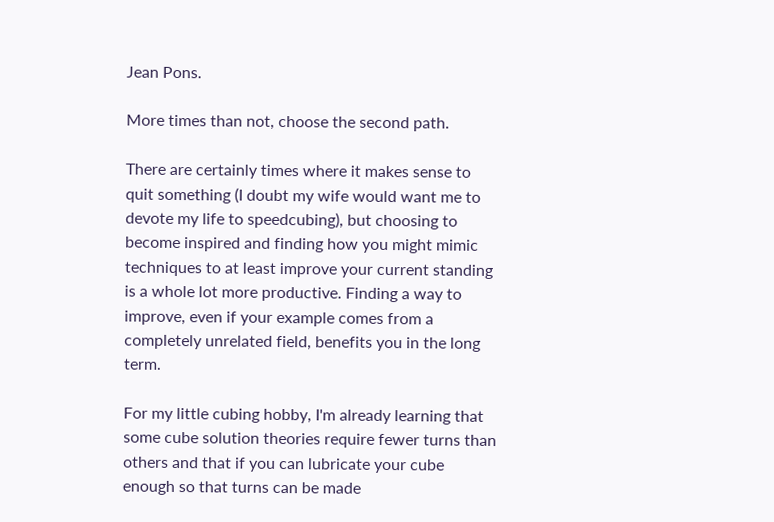Jean Pons.

More times than not, choose the second path.

There are certainly times where it makes sense to quit something (I doubt my wife would want me to devote my life to speedcubing), but choosing to become inspired and finding how you might mimic techniques to at least improve your current standing is a whole lot more productive. Finding a way to improve, even if your example comes from a completely unrelated field, benefits you in the long term.

For my little cubing hobby, I'm already learning that some cube solution theories require fewer turns than others and that if you can lubricate your cube enough so that turns can be made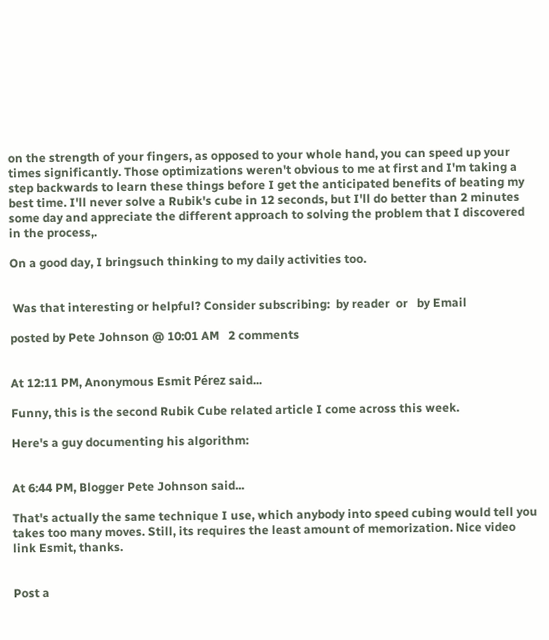on the strength of your fingers, as opposed to your whole hand, you can speed up your times significantly. Those optimizations weren't obvious to me at first and I'm taking a step backwards to learn these things before I get the anticipated benefits of beating my best time. I'll never solve a Rubik's cube in 12 seconds, but I'll do better than 2 minutes some day and appreciate the different approach to solving the problem that I discovered in the process,.

On a good day, I bringsuch thinking to my daily activities too.


 Was that interesting or helpful? Consider subscribing:  by reader  or   by Email

posted by Pete Johnson @ 10:01 AM   2 comments


At 12:11 PM, Anonymous Esmit Pérez said...

Funny, this is the second Rubik Cube related article I come across this week.

Here's a guy documenting his algorithm:


At 6:44 PM, Blogger Pete Johnson said...

That's actually the same technique I use, which anybody into speed cubing would tell you takes too many moves. Still, its requires the least amount of memorization. Nice video link Esmit, thanks.


Post a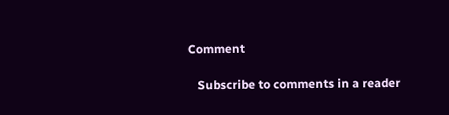Comment

   Subscribe to comments in a reader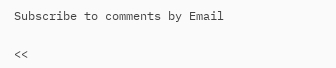Subscribe to comments by Email

<<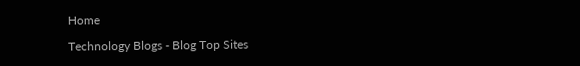Home

Technology Blogs - Blog Top Sites